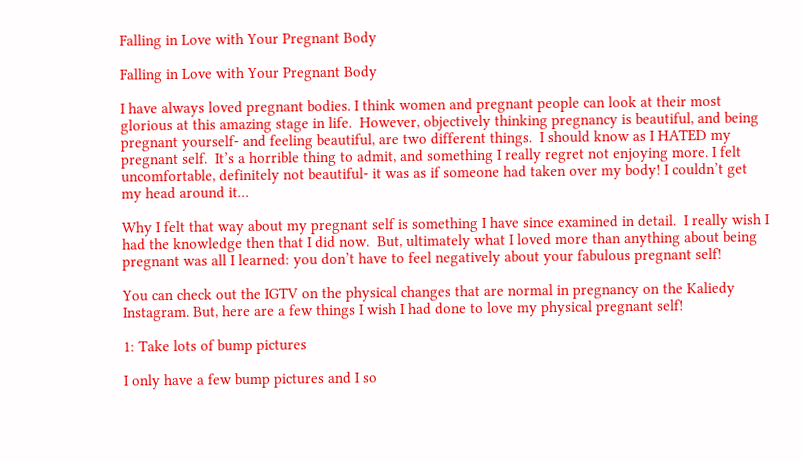Falling in Love with Your Pregnant Body

Falling in Love with Your Pregnant Body

I have always loved pregnant bodies. I think women and pregnant people can look at their most glorious at this amazing stage in life.  However, objectively thinking pregnancy is beautiful, and being pregnant yourself- and feeling beautiful, are two different things.  I should know as I HATED my pregnant self.  It’s a horrible thing to admit, and something I really regret not enjoying more. I felt uncomfortable, definitely not beautiful- it was as if someone had taken over my body! I couldn’t get my head around it…

Why I felt that way about my pregnant self is something I have since examined in detail.  I really wish I had the knowledge then that I did now.  But, ultimately what I loved more than anything about being pregnant was all I learned: you don’t have to feel negatively about your fabulous pregnant self!

You can check out the IGTV on the physical changes that are normal in pregnancy on the Kaliedy Instagram. But, here are a few things I wish I had done to love my physical pregnant self!

1: Take lots of bump pictures

I only have a few bump pictures and I so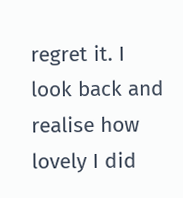regret it. I look back and realise how lovely I did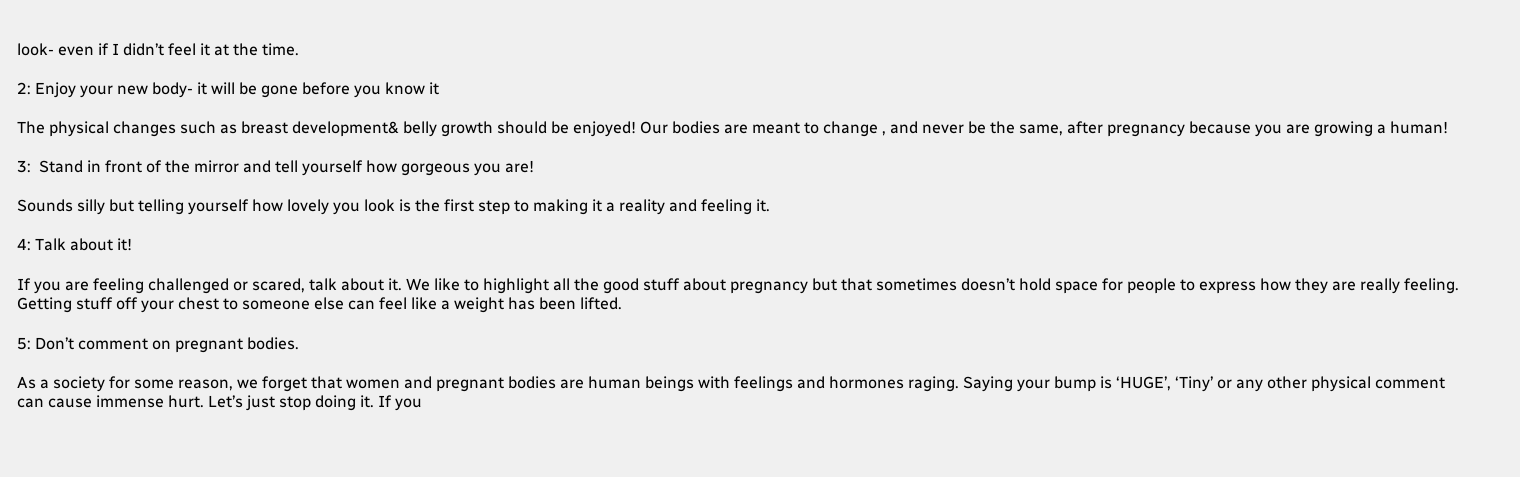look- even if I didn’t feel it at the time.

2: Enjoy your new body- it will be gone before you know it

The physical changes such as breast development& belly growth should be enjoyed! Our bodies are meant to change , and never be the same, after pregnancy because you are growing a human!

3:  Stand in front of the mirror and tell yourself how gorgeous you are!

Sounds silly but telling yourself how lovely you look is the first step to making it a reality and feeling it.

4: Talk about it!

If you are feeling challenged or scared, talk about it. We like to highlight all the good stuff about pregnancy but that sometimes doesn’t hold space for people to express how they are really feeling. Getting stuff off your chest to someone else can feel like a weight has been lifted.

5: Don’t comment on pregnant bodies.

As a society for some reason, we forget that women and pregnant bodies are human beings with feelings and hormones raging. Saying your bump is ‘HUGE’, ‘Tiny’ or any other physical comment can cause immense hurt. Let’s just stop doing it. If you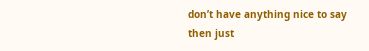don’t have anything nice to say then just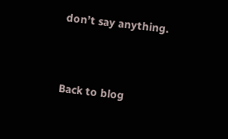don’t say anything.


Back to blog